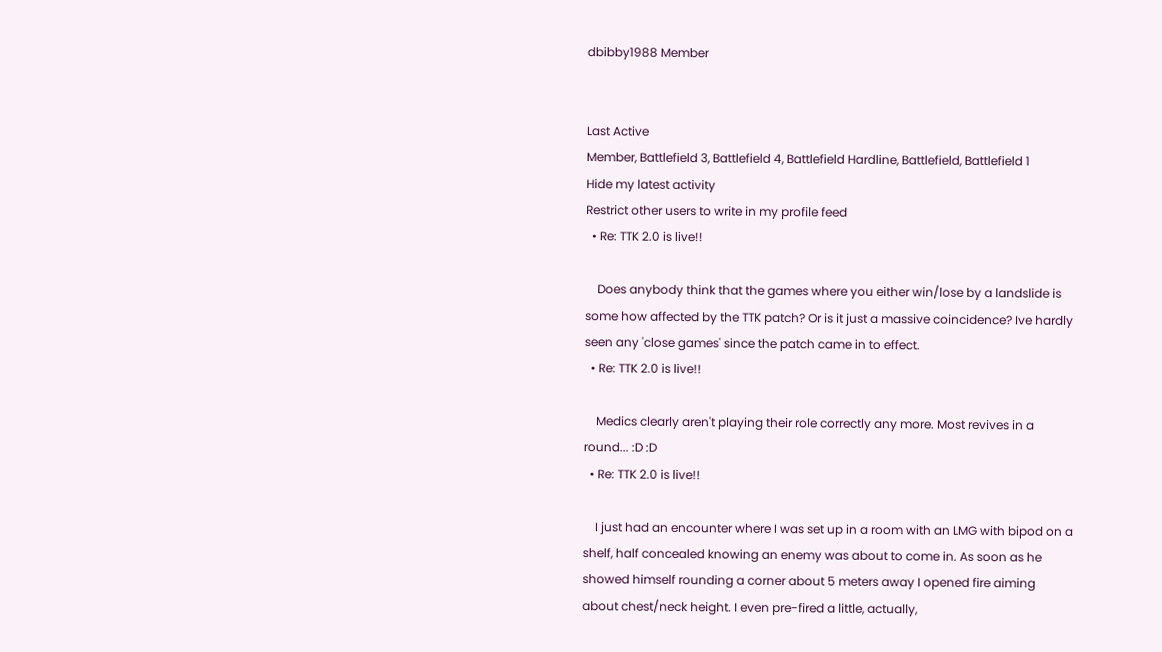dbibby1988 Member


Last Active
Member, Battlefield 3, Battlefield 4, Battlefield Hardline, Battlefield, Battlefield 1
Hide my latest activity
Restrict other users to write in my profile feed
  • Re: TTK 2.0 is live!!

    Does anybody think that the games where you either win/lose by a landslide is some how affected by the TTK patch? Or is it just a massive coincidence? Ive hardly seen any 'close games' since the patch came in to effect.
  • Re: TTK 2.0 is live!!

    Medics clearly aren't playing their role correctly any more. Most revives in a round... :D :D
  • Re: TTK 2.0 is live!!

    I just had an encounter where I was set up in a room with an LMG with bipod on a shelf, half concealed knowing an enemy was about to come in. As soon as he showed himself rounding a corner about 5 meters away I opened fire aiming about chest/neck height. I even pre-fired a little, actually,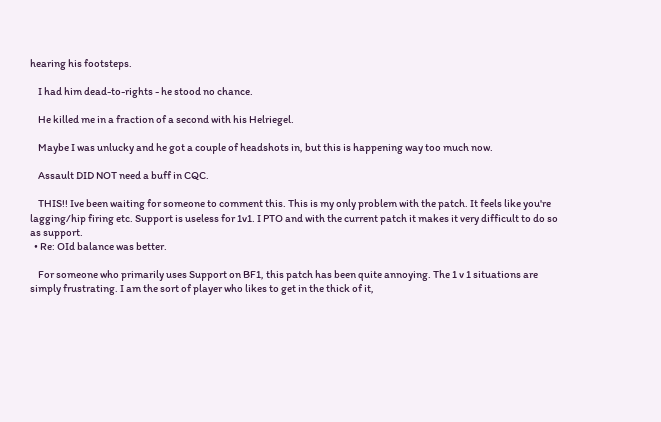hearing his footsteps.

    I had him dead-to-rights - he stood no chance.

    He killed me in a fraction of a second with his Helriegel.

    Maybe I was unlucky and he got a couple of headshots in, but this is happening way too much now.

    Assault DID NOT need a buff in CQC.

    THIS!! Ive been waiting for someone to comment this. This is my only problem with the patch. It feels like you're lagging/hip firing etc. Support is useless for 1v1. I PTO and with the current patch it makes it very difficult to do so as support.
  • Re: OId balance was better.

    For someone who primarily uses Support on BF1, this patch has been quite annoying. The 1 v 1 situations are simply frustrating. I am the sort of player who likes to get in the thick of it,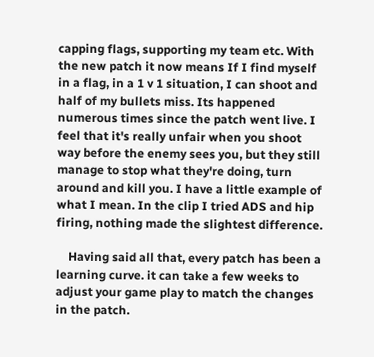capping flags, supporting my team etc. With the new patch it now means If I find myself in a flag, in a 1 v 1 situation, I can shoot and half of my bullets miss. Its happened numerous times since the patch went live. I feel that it's really unfair when you shoot way before the enemy sees you, but they still manage to stop what they're doing, turn around and kill you. I have a little example of what I mean. In the clip I tried ADS and hip firing, nothing made the slightest difference.

    Having said all that, every patch has been a learning curve. it can take a few weeks to adjust your game play to match the changes in the patch.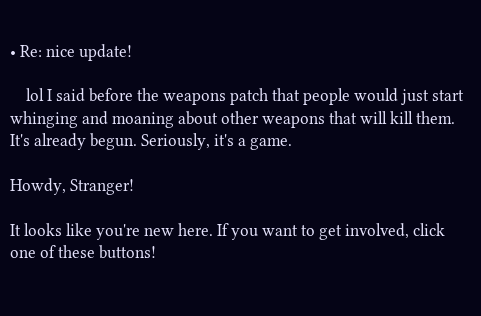• Re: nice update!

    lol I said before the weapons patch that people would just start whinging and moaning about other weapons that will kill them. It's already begun. Seriously, it's a game.

Howdy, Stranger!

It looks like you're new here. If you want to get involved, click one of these buttons!